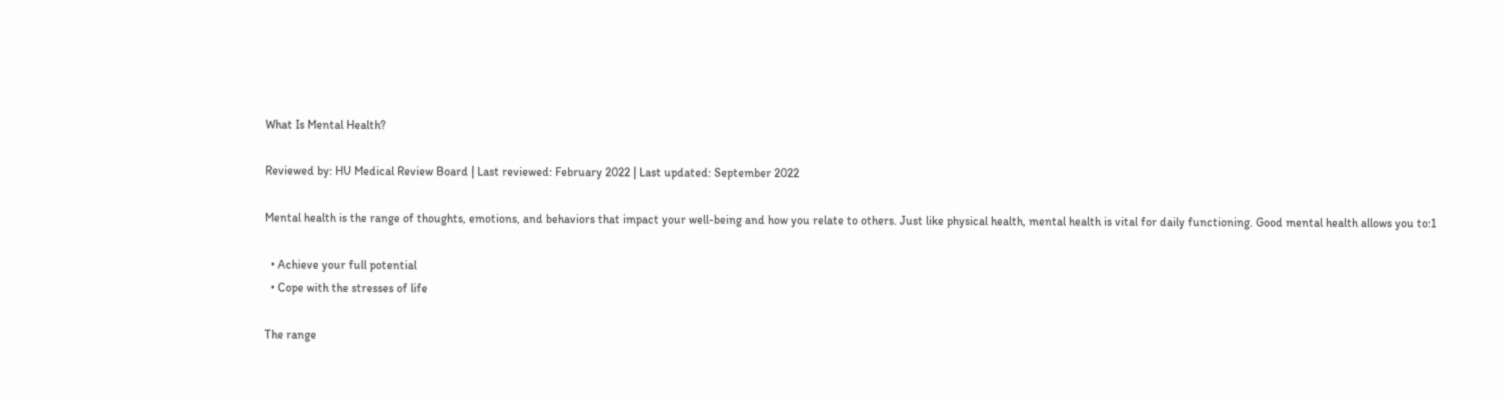What Is Mental Health?

Reviewed by: HU Medical Review Board | Last reviewed: February 2022 | Last updated: September 2022

Mental health is the range of thoughts, emotions, and behaviors that impact your well-being and how you relate to others. Just like physical health, mental health is vital for daily functioning. Good mental health allows you to:1

  • Achieve your full potential
  • Cope with the stresses of life

The range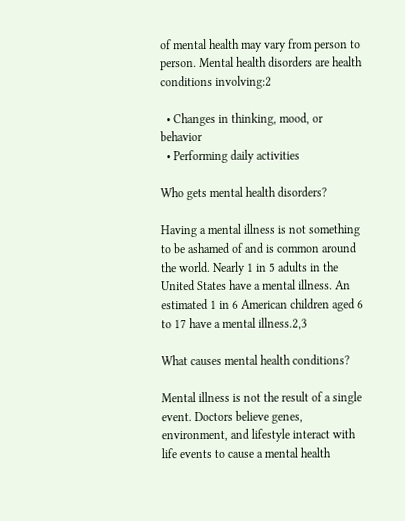of mental health may vary from person to person. Mental health disorders are health conditions involving:2

  • Changes in thinking, mood, or behavior
  • Performing daily activities

Who gets mental health disorders?

Having a mental illness is not something to be ashamed of and is common around the world. Nearly 1 in 5 adults in the United States have a mental illness. An estimated 1 in 6 American children aged 6 to 17 have a mental illness.2,3

What causes mental health conditions?

Mental illness is not the result of a single event. Doctors believe genes, environment, and lifestyle interact with life events to cause a mental health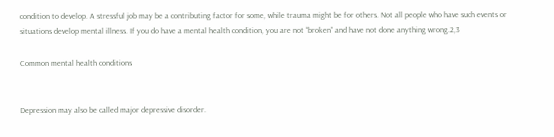condition to develop. A stressful job may be a contributing factor for some, while trauma might be for others. Not all people who have such events or situations develop mental illness. If you do have a mental health condition, you are not “broken” and have not done anything wrong.2,3

Common mental health conditions


Depression may also be called major depressive disorder.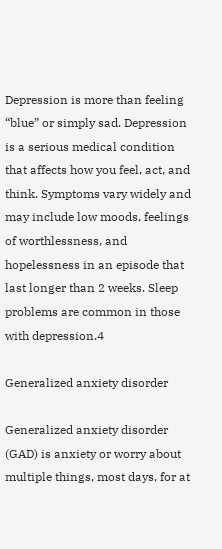Depression is more than feeling “blue” or simply sad. Depression is a serious medical condition that affects how you feel, act, and think. Symptoms vary widely and may include low moods, feelings of worthlessness, and hopelessness in an episode that last longer than 2 weeks. Sleep problems are common in those with depression.4

Generalized anxiety disorder

Generalized anxiety disorder (GAD) is anxiety or worry about multiple things, most days, for at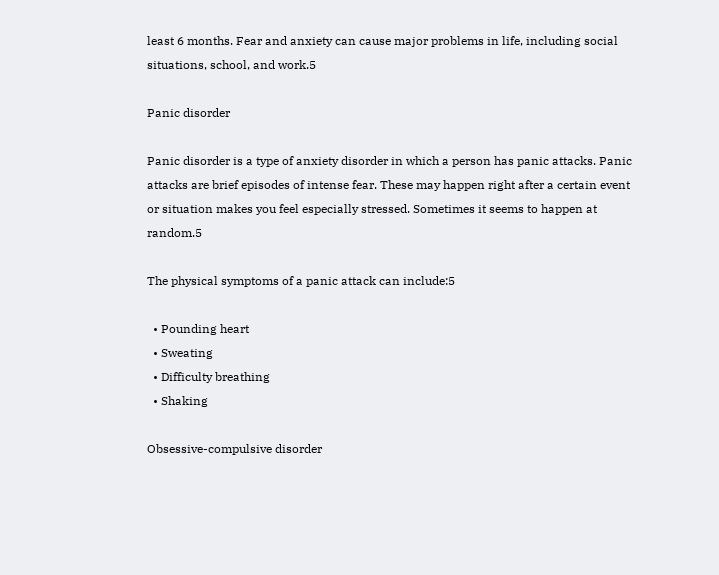least 6 months. Fear and anxiety can cause major problems in life, including social situations, school, and work.5

Panic disorder

Panic disorder is a type of anxiety disorder in which a person has panic attacks. Panic attacks are brief episodes of intense fear. These may happen right after a certain event or situation makes you feel especially stressed. Sometimes it seems to happen at random.5

The physical symptoms of a panic attack can include:5

  • Pounding heart
  • Sweating
  • Difficulty breathing
  • Shaking

Obsessive-compulsive disorder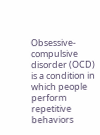Obsessive-compulsive disorder (OCD) is a condition in which people perform repetitive behaviors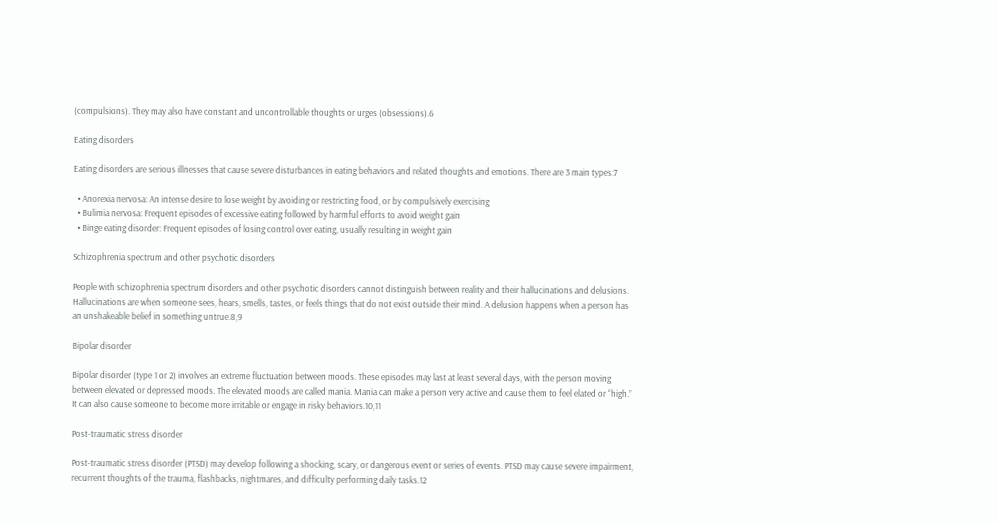(compulsions). They may also have constant and uncontrollable thoughts or urges (obsessions).6

Eating disorders

Eating disorders are serious illnesses that cause severe disturbances in eating behaviors and related thoughts and emotions. There are 3 main types:7

  • Anorexia nervosa: An intense desire to lose weight by avoiding or restricting food, or by compulsively exercising
  • Bulimia nervosa: Frequent episodes of excessive eating followed by harmful efforts to avoid weight gain
  • Binge eating disorder: Frequent episodes of losing control over eating, usually resulting in weight gain

Schizophrenia spectrum and other psychotic disorders

People with schizophrenia spectrum disorders and other psychotic disorders cannot distinguish between reality and their hallucinations and delusions. Hallucinations are when someone sees, hears, smells, tastes, or feels things that do not exist outside their mind. A delusion happens when a person has an unshakeable belief in something untrue.8,9

Bipolar disorder

Bipolar disorder (type 1 or 2) involves an extreme fluctuation between moods. These episodes may last at least several days, with the person moving between elevated or depressed moods. The elevated moods are called mania. Mania can make a person very active and cause them to feel elated or “high.” It can also cause someone to become more irritable or engage in risky behaviors.10,11

Post-traumatic stress disorder

Post-traumatic stress disorder (PTSD) may develop following a shocking, scary, or dangerous event or series of events. PTSD may cause severe impairment, recurrent thoughts of the trauma, flashbacks, nightmares, and difficulty performing daily tasks.12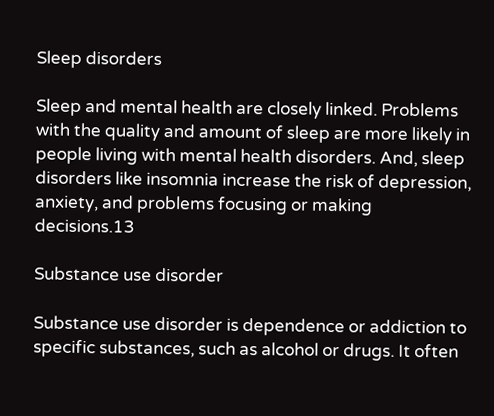Sleep disorders

Sleep and mental health are closely linked. Problems with the quality and amount of sleep are more likely in people living with mental health disorders. And, sleep disorders like insomnia increase the risk of depression, anxiety, and problems focusing or making decisions.13

Substance use disorder

Substance use disorder is dependence or addiction to specific substances, such as alcohol or drugs. It often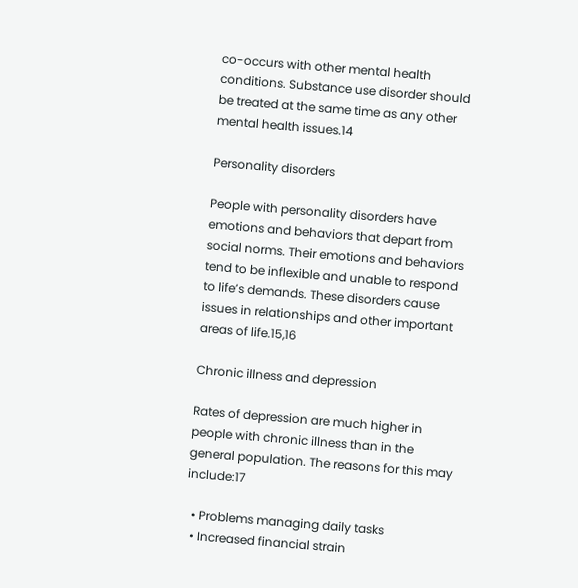co-occurs with other mental health conditions. Substance use disorder should be treated at the same time as any other mental health issues.14

Personality disorders

People with personality disorders have emotions and behaviors that depart from social norms. Their emotions and behaviors tend to be inflexible and unable to respond to life’s demands. These disorders cause issues in relationships and other important areas of life.15,16

Chronic illness and depression

Rates of depression are much higher in people with chronic illness than in the general population. The reasons for this may include:17

  • Problems managing daily tasks
  • Increased financial strain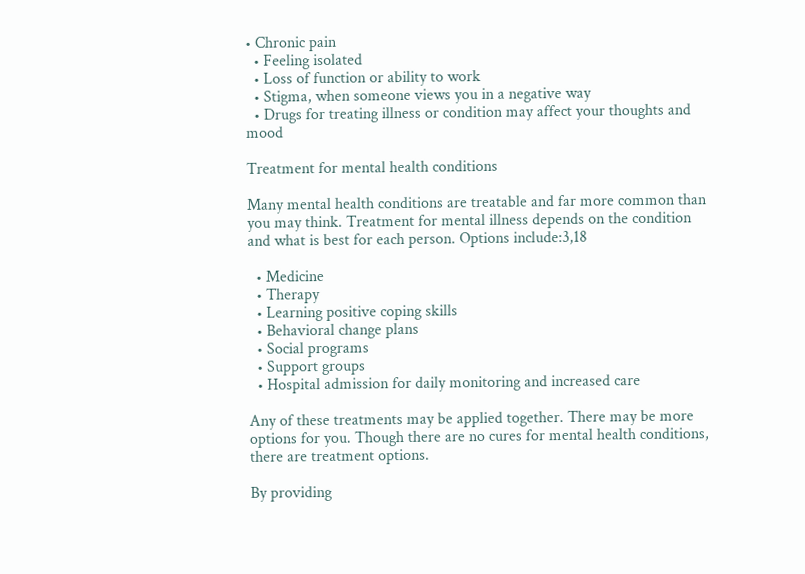• Chronic pain
  • Feeling isolated
  • Loss of function or ability to work
  • Stigma, when someone views you in a negative way
  • Drugs for treating illness or condition may affect your thoughts and mood

Treatment for mental health conditions

Many mental health conditions are treatable and far more common than you may think. Treatment for mental illness depends on the condition and what is best for each person. Options include:3,18

  • Medicine
  • Therapy
  • Learning positive coping skills
  • Behavioral change plans
  • Social programs
  • Support groups
  • Hospital admission for daily monitoring and increased care

Any of these treatments may be applied together. There may be more options for you. Though there are no cures for mental health conditions, there are treatment options.

By providing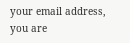your email address, you are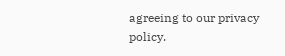agreeing to our privacy policy.